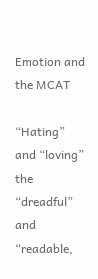Emotion and the MCAT

“Hating” and “loving” the “dreadful” and “readable,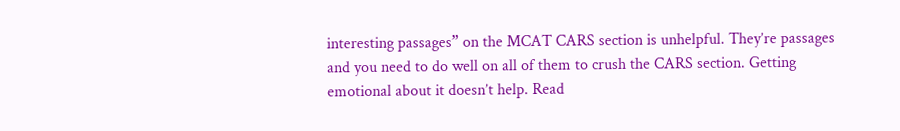interesting passages” on the MCAT CARS section is unhelpful. They’re passages and you need to do well on all of them to crush the CARS section. Getting emotional about it doesn’t help. Read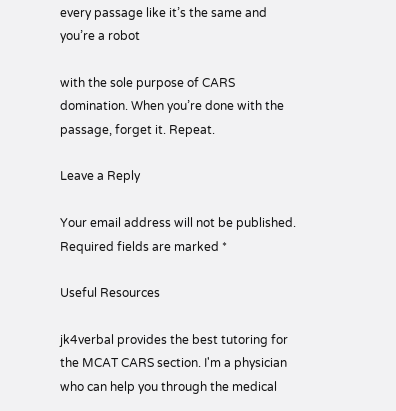every passage like it’s the same and you’re a robot

with the sole purpose of CARS domination. When you’re done with the passage, forget it. Repeat.

Leave a Reply

Your email address will not be published. Required fields are marked *

Useful Resources

jk4verbal provides the best tutoring for the MCAT CARS section. I'm a physician who can help you through the medical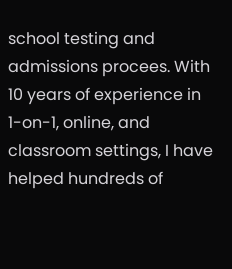school testing and admissions procees. With 10 years of experience in 1-on-1, online, and classroom settings, I have helped hundreds of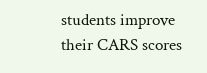students improve their CARS scores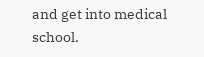and get into medical school.